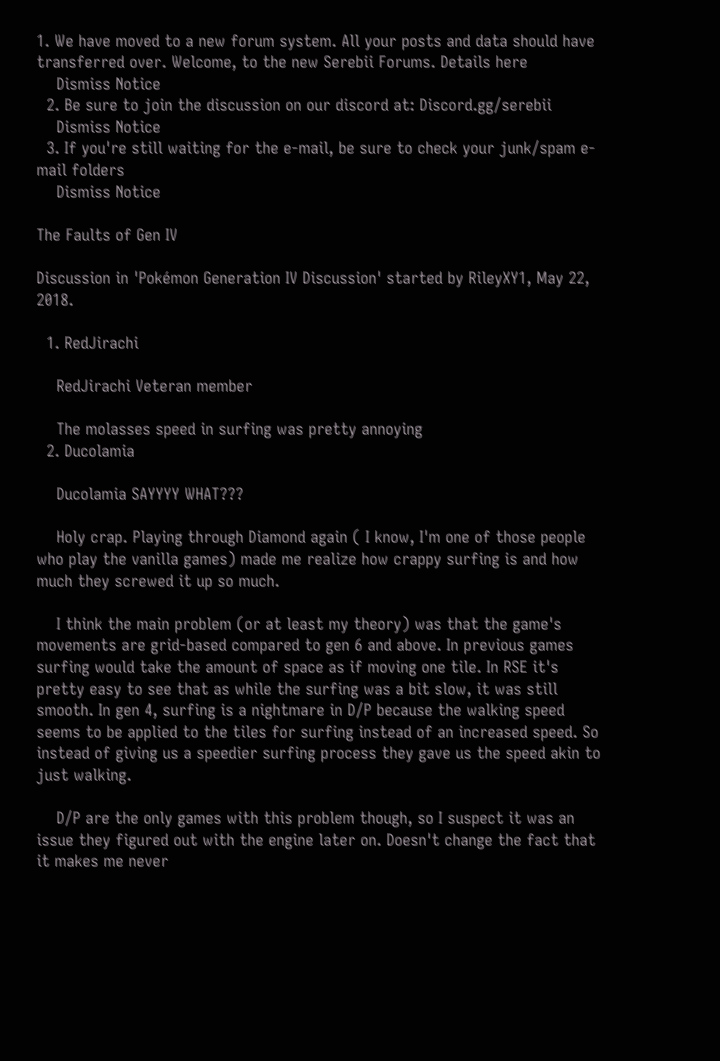1. We have moved to a new forum system. All your posts and data should have transferred over. Welcome, to the new Serebii Forums. Details here
    Dismiss Notice
  2. Be sure to join the discussion on our discord at: Discord.gg/serebii
    Dismiss Notice
  3. If you're still waiting for the e-mail, be sure to check your junk/spam e-mail folders
    Dismiss Notice

The Faults of Gen IV

Discussion in 'Pokémon Generation IV Discussion' started by RileyXY1, May 22, 2018.

  1. RedJirachi

    RedJirachi Veteran member

    The molasses speed in surfing was pretty annoying
  2. Ducolamia

    Ducolamia SAYYYY WHAT???

    Holy crap. Playing through Diamond again ( I know, I'm one of those people who play the vanilla games) made me realize how crappy surfing is and how much they screwed it up so much.

    I think the main problem (or at least my theory) was that the game's movements are grid-based compared to gen 6 and above. In previous games surfing would take the amount of space as if moving one tile. In RSE it's pretty easy to see that as while the surfing was a bit slow, it was still smooth. In gen 4, surfing is a nightmare in D/P because the walking speed seems to be applied to the tiles for surfing instead of an increased speed. So instead of giving us a speedier surfing process they gave us the speed akin to just walking.

    D/P are the only games with this problem though, so I suspect it was an issue they figured out with the engine later on. Doesn't change the fact that it makes me never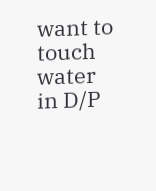want to touch water in D/P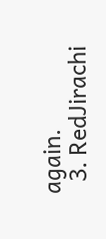again.
  3. RedJirachi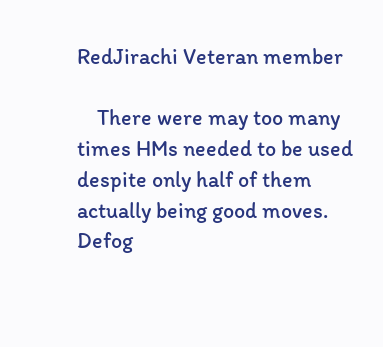RedJirachi Veteran member

    There were may too many times HMs needed to be used despite only half of them actually being good moves. Defog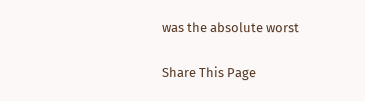was the absolute worst

Share This Page